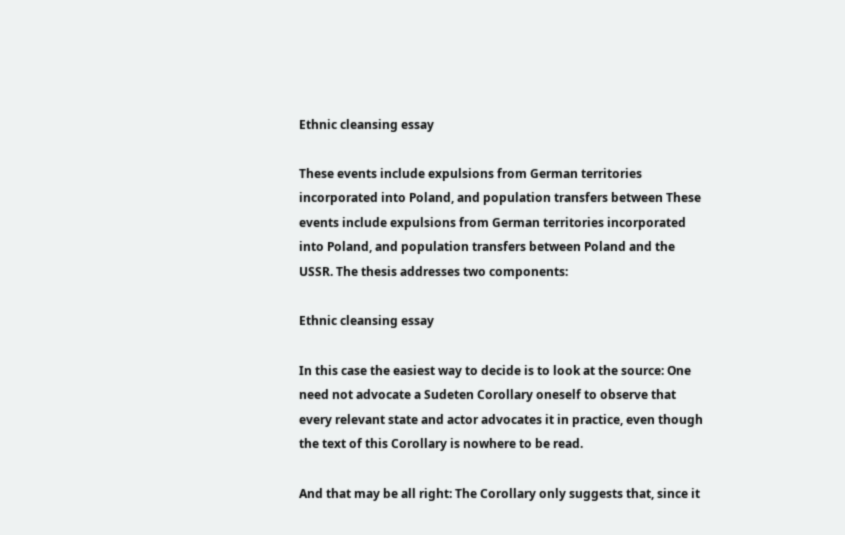Ethnic cleansing essay

These events include expulsions from German territories incorporated into Poland, and population transfers between These events include expulsions from German territories incorporated into Poland, and population transfers between Poland and the USSR. The thesis addresses two components:

Ethnic cleansing essay

In this case the easiest way to decide is to look at the source: One need not advocate a Sudeten Corollary oneself to observe that every relevant state and actor advocates it in practice, even though the text of this Corollary is nowhere to be read.

And that may be all right: The Corollary only suggests that, since it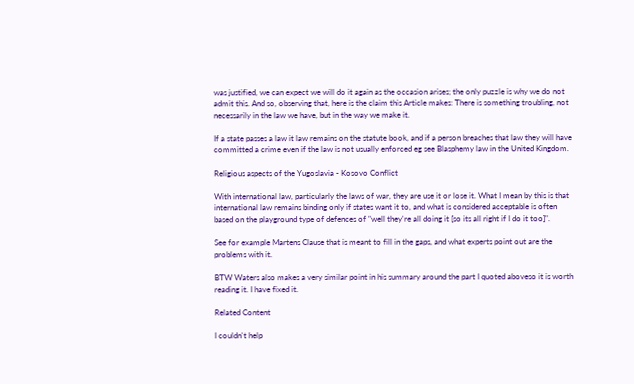was justified, we can expect we will do it again as the occasion arises; the only puzzle is why we do not admit this. And so, observing that, here is the claim this Article makes: There is something troubling, not necessarily in the law we have, but in the way we make it.

If a state passes a law it law remains on the statute book, and if a person breaches that law they will have committed a crime even if the law is not usually enforced eg see Blasphemy law in the United Kingdom.

Religious aspects of the Yugoslavia - Kosovo Conflict

With international law, particularly the laws of war, they are use it or lose it. What I mean by this is that international law remains binding only if states want it to, and what is considered acceptable is often based on the playground type of defences of "well they're all doing it [so its all right if I do it too]".

See for example Martens Clause that is meant to fill in the gaps, and what experts point out are the problems with it.

BTW Waters also makes a very similar point in his summary around the part I quoted aboveso it is worth reading it. I have fixed it.

Related Content

I couldn't help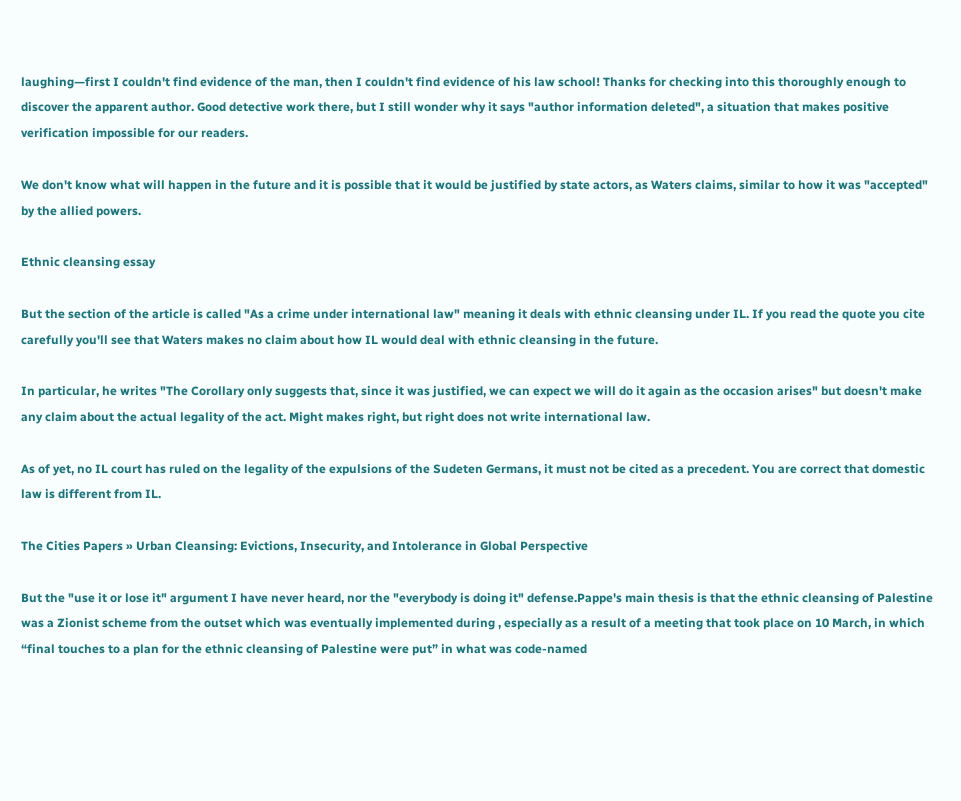laughing—first I couldn't find evidence of the man, then I couldn't find evidence of his law school! Thanks for checking into this thoroughly enough to discover the apparent author. Good detective work there, but I still wonder why it says "author information deleted", a situation that makes positive verification impossible for our readers.

We don't know what will happen in the future and it is possible that it would be justified by state actors, as Waters claims, similar to how it was "accepted" by the allied powers.

Ethnic cleansing essay

But the section of the article is called "As a crime under international law" meaning it deals with ethnic cleansing under IL. If you read the quote you cite carefully you'll see that Waters makes no claim about how IL would deal with ethnic cleansing in the future.

In particular, he writes "The Corollary only suggests that, since it was justified, we can expect we will do it again as the occasion arises" but doesn't make any claim about the actual legality of the act. Might makes right, but right does not write international law.

As of yet, no IL court has ruled on the legality of the expulsions of the Sudeten Germans, it must not be cited as a precedent. You are correct that domestic law is different from IL.

The Cities Papers » Urban Cleansing: Evictions, Insecurity, and Intolerance in Global Perspective

But the "use it or lose it" argument I have never heard, nor the "everybody is doing it" defense.Pappe's main thesis is that the ethnic cleansing of Palestine was a Zionist scheme from the outset which was eventually implemented during , especially as a result of a meeting that took place on 10 March, in which “final touches to a plan for the ethnic cleansing of Palestine were put” in what was code-named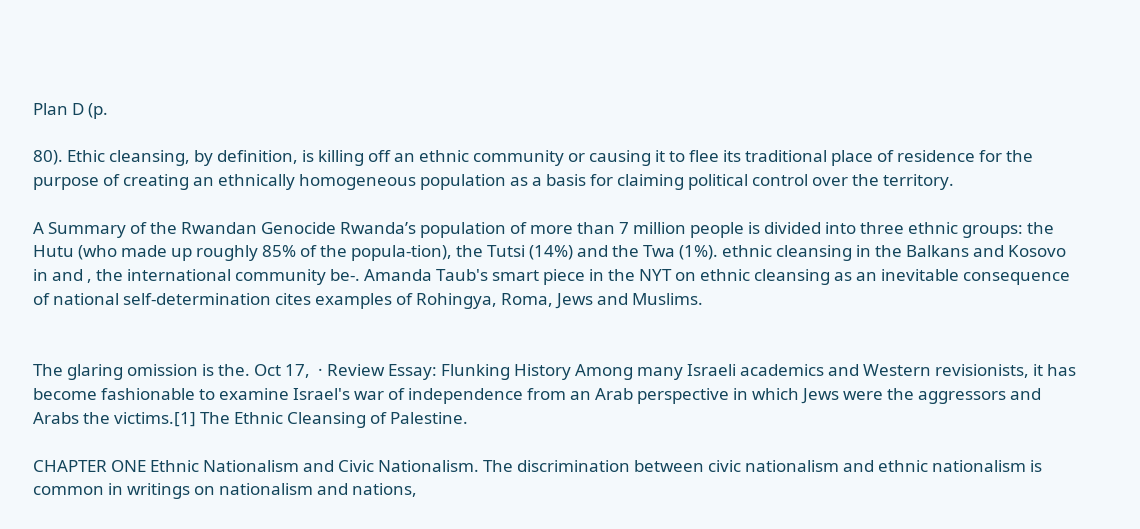Plan D (p.

80). Ethic cleansing, by definition, is killing off an ethnic community or causing it to flee its traditional place of residence for the purpose of creating an ethnically homogeneous population as a basis for claiming political control over the territory.

A Summary of the Rwandan Genocide Rwanda’s population of more than 7 million people is divided into three ethnic groups: the Hutu (who made up roughly 85% of the popula-tion), the Tutsi (14%) and the Twa (1%). ethnic cleansing in the Balkans and Kosovo in and , the international community be-. Amanda Taub's smart piece in the NYT on ethnic cleansing as an inevitable consequence of national self-determination cites examples of Rohingya, Roma, Jews and Muslims.


The glaring omission is the. Oct 17,  · Review Essay: Flunking History Among many Israeli academics and Western revisionists, it has become fashionable to examine Israel's war of independence from an Arab perspective in which Jews were the aggressors and Arabs the victims.[1] The Ethnic Cleansing of Palestine.

CHAPTER ONE Ethnic Nationalism and Civic Nationalism. The discrimination between civic nationalism and ethnic nationalism is common in writings on nationalism and nations,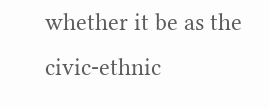whether it be as the civic-ethnic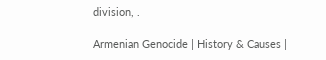division, .

Armenian Genocide | History & Causes |